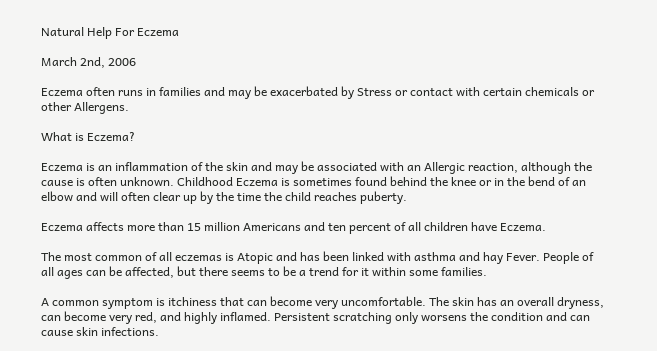Natural Help For Eczema

March 2nd, 2006

Eczema often runs in families and may be exacerbated by Stress or contact with certain chemicals or other Allergens.

What is Eczema?

Eczema is an inflammation of the skin and may be associated with an Allergic reaction, although the cause is often unknown. Childhood Eczema is sometimes found behind the knee or in the bend of an elbow and will often clear up by the time the child reaches puberty.

Eczema affects more than 15 million Americans and ten percent of all children have Eczema.

The most common of all eczemas is Atopic and has been linked with asthma and hay Fever. People of all ages can be affected, but there seems to be a trend for it within some families.

A common symptom is itchiness that can become very uncomfortable. The skin has an overall dryness, can become very red, and highly inflamed. Persistent scratching only worsens the condition and can cause skin infections.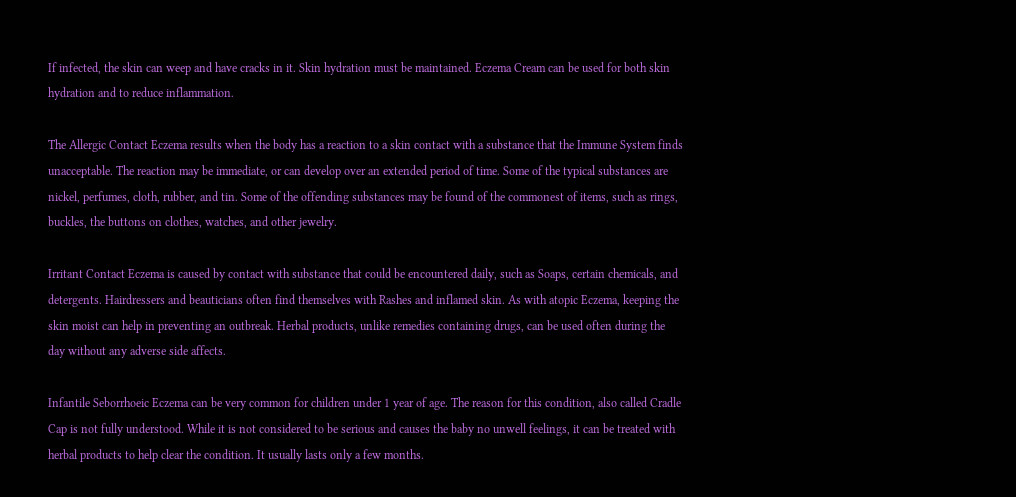If infected, the skin can weep and have cracks in it. Skin hydration must be maintained. Eczema Cream can be used for both skin hydration and to reduce inflammation.

The Allergic Contact Eczema results when the body has a reaction to a skin contact with a substance that the Immune System finds unacceptable. The reaction may be immediate, or can develop over an extended period of time. Some of the typical substances are nickel, perfumes, cloth, rubber, and tin. Some of the offending substances may be found of the commonest of items, such as rings, buckles, the buttons on clothes, watches, and other jewelry.

Irritant Contact Eczema is caused by contact with substance that could be encountered daily, such as Soaps, certain chemicals, and detergents. Hairdressers and beauticians often find themselves with Rashes and inflamed skin. As with atopic Eczema, keeping the skin moist can help in preventing an outbreak. Herbal products, unlike remedies containing drugs, can be used often during the day without any adverse side affects.

Infantile Seborrhoeic Eczema can be very common for children under 1 year of age. The reason for this condition, also called Cradle Cap is not fully understood. While it is not considered to be serious and causes the baby no unwell feelings, it can be treated with herbal products to help clear the condition. It usually lasts only a few months.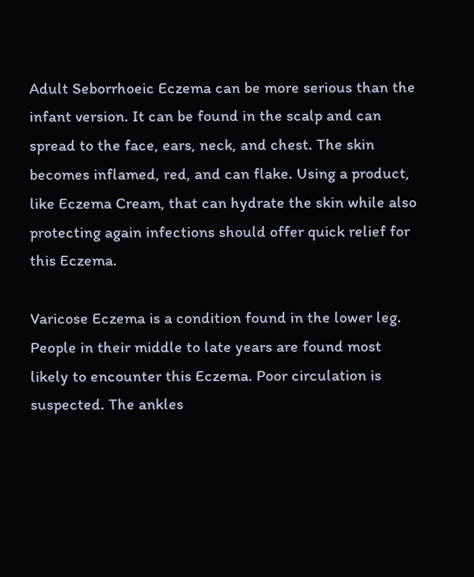Adult Seborrhoeic Eczema can be more serious than the infant version. It can be found in the scalp and can spread to the face, ears, neck, and chest. The skin becomes inflamed, red, and can flake. Using a product, like Eczema Cream, that can hydrate the skin while also protecting again infections should offer quick relief for this Eczema.

Varicose Eczema is a condition found in the lower leg. People in their middle to late years are found most likely to encounter this Eczema. Poor circulation is suspected. The ankles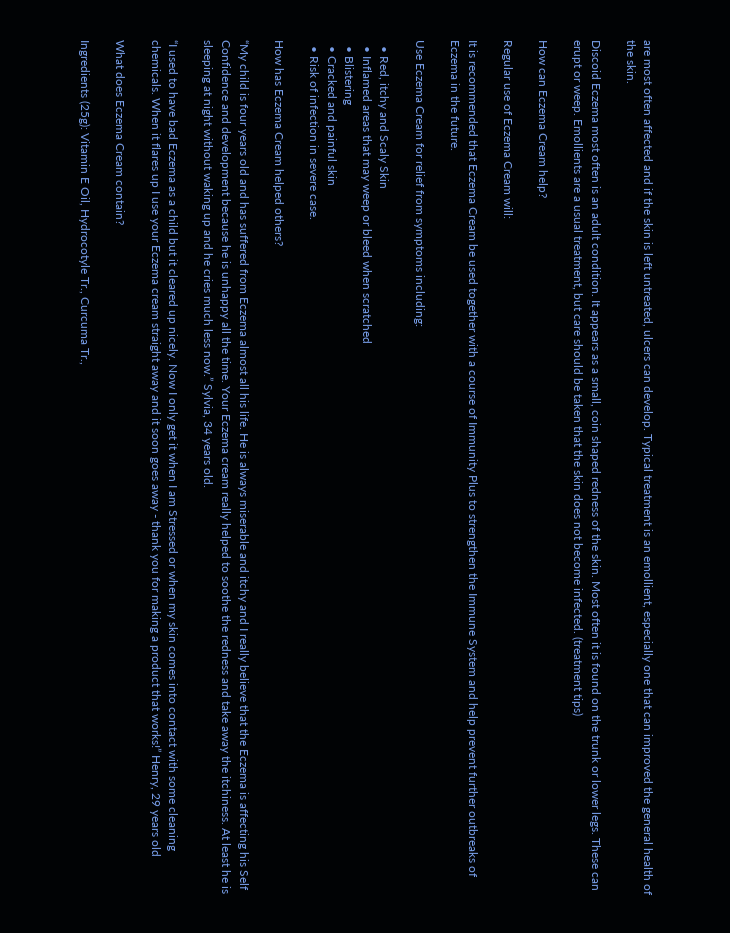are most often affected and if the skin is left untreated, ulcers can develop. Typical treatment is an emollient, especially one that can improved the general health of the skin.

Discoid Eczema most often is an adult condition. It appears as a small, coin shaped redness of the skin. Most often it is found on the trunk or lower legs. These can erupt or weep. Emollients are a usual treatment, but care should be taken that the skin does not become infected. (treatment tips)

How can Eczema Cream help?

Regular use of Eczema Cream will:

It is recommended that Eczema Cream be used together with a course of Immunity Plus to strengthen the Immune System and help prevent further outbreaks of Eczema in the future.

Use Eczema Cream for relief from symptoms including:

  • Red, itchy and Scaly Skin
  • Inflamed areas that may weep or bleed when scratched
  • Blistering
  • Cracked and painful skin
  • Risk of infection in severe case.

How has Eczema Cream helped others?

“My child is four years old and has suffered from Eczema almost all his life. He is always miserable and itchy and I really believe that the Eczema is affecting his Self Confidence and development because he is unhappy all the time. Your Eczema cream really helped to soothe the redness and take away the itchiness. At least he is sleeping at night without waking up and he cries much less now.” Sylvia, 34 years old.

“I used to have bad Eczema as a child but it cleared up nicely. Now I only get it when I am Stressed or when my skin comes into contact with some cleaning chemicals. When it flares up I use your Eczema cream straight away and it soon goes away - thank you for making a product that works!” Henry, 29 years old

What does Eczema Cream contain?

Ingredients (25g): Vitamin E Oil, Hydrocotyle Tr., Curcuma Tr.,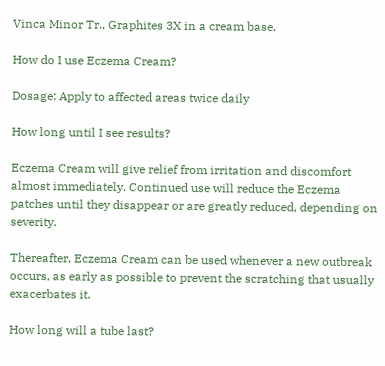Vinca Minor Tr., Graphites 3X in a cream base.

How do I use Eczema Cream?

Dosage: Apply to affected areas twice daily

How long until I see results?

Eczema Cream will give relief from irritation and discomfort almost immediately. Continued use will reduce the Eczema patches until they disappear or are greatly reduced, depending on severity.

Thereafter, Eczema Cream can be used whenever a new outbreak occurs, as early as possible to prevent the scratching that usually exacerbates it.

How long will a tube last?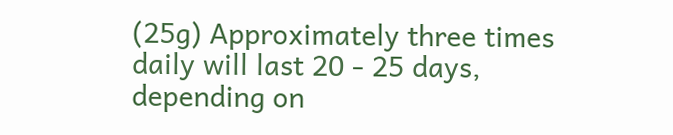(25g) Approximately three times daily will last 20 - 25 days, depending on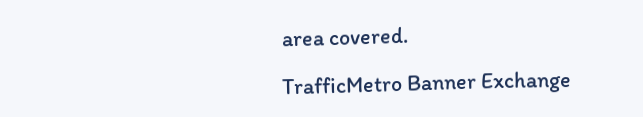area covered.

TrafficMetro Banner Exchange